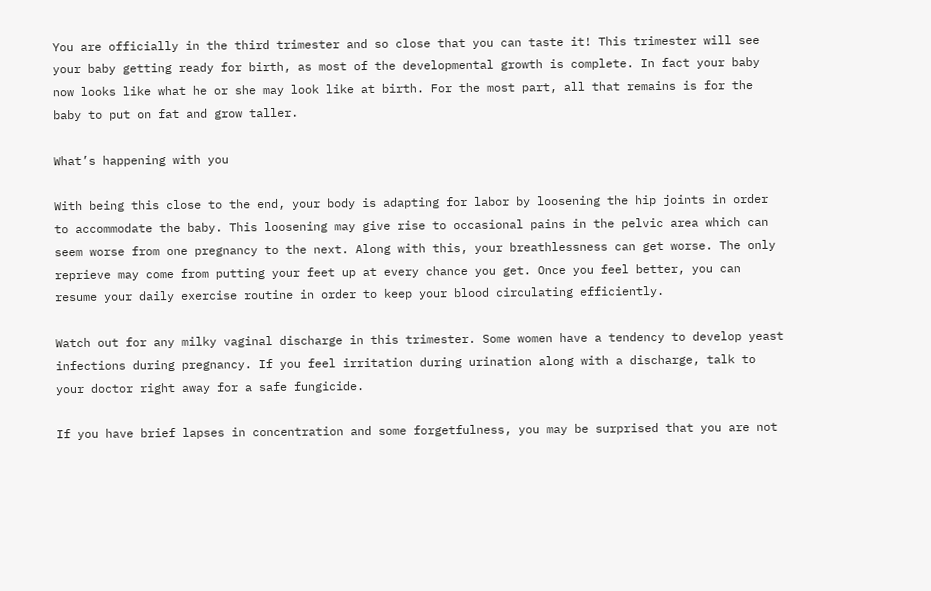You are officially in the third trimester and so close that you can taste it! This trimester will see your baby getting ready for birth, as most of the developmental growth is complete. In fact your baby now looks like what he or she may look like at birth. For the most part, all that remains is for the baby to put on fat and grow taller.

What’s happening with you

With being this close to the end, your body is adapting for labor by loosening the hip joints in order to accommodate the baby. This loosening may give rise to occasional pains in the pelvic area which can seem worse from one pregnancy to the next. Along with this, your breathlessness can get worse. The only reprieve may come from putting your feet up at every chance you get. Once you feel better, you can resume your daily exercise routine in order to keep your blood circulating efficiently.

Watch out for any milky vaginal discharge in this trimester. Some women have a tendency to develop yeast infections during pregnancy. If you feel irritation during urination along with a discharge, talk to your doctor right away for a safe fungicide.

If you have brief lapses in concentration and some forgetfulness, you may be surprised that you are not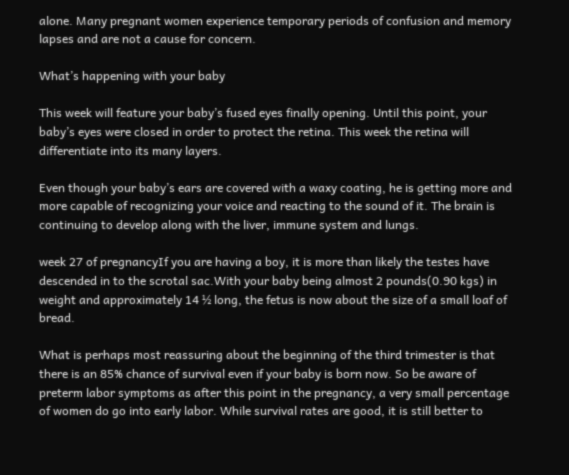alone. Many pregnant women experience temporary periods of confusion and memory lapses and are not a cause for concern.

What’s happening with your baby

This week will feature your baby’s fused eyes finally opening. Until this point, your baby’s eyes were closed in order to protect the retina. This week the retina will differentiate into its many layers.

Even though your baby’s ears are covered with a waxy coating, he is getting more and more capable of recognizing your voice and reacting to the sound of it. The brain is continuing to develop along with the liver, immune system and lungs.

week 27 of pregnancyIf you are having a boy, it is more than likely the testes have descended in to the scrotal sac.With your baby being almost 2 pounds(0.90 kgs) in weight and approximately 14 ½ long, the fetus is now about the size of a small loaf of bread.

What is perhaps most reassuring about the beginning of the third trimester is that there is an 85% chance of survival even if your baby is born now. So be aware of preterm labor symptoms as after this point in the pregnancy, a very small percentage of women do go into early labor. While survival rates are good, it is still better to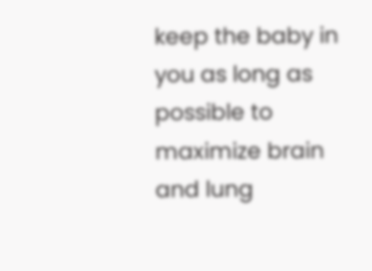keep the baby in you as long as possible to maximize brain and lung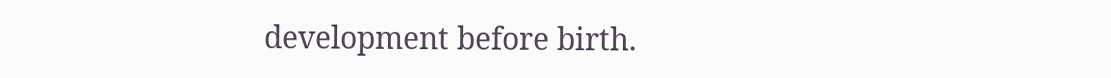development before birth.